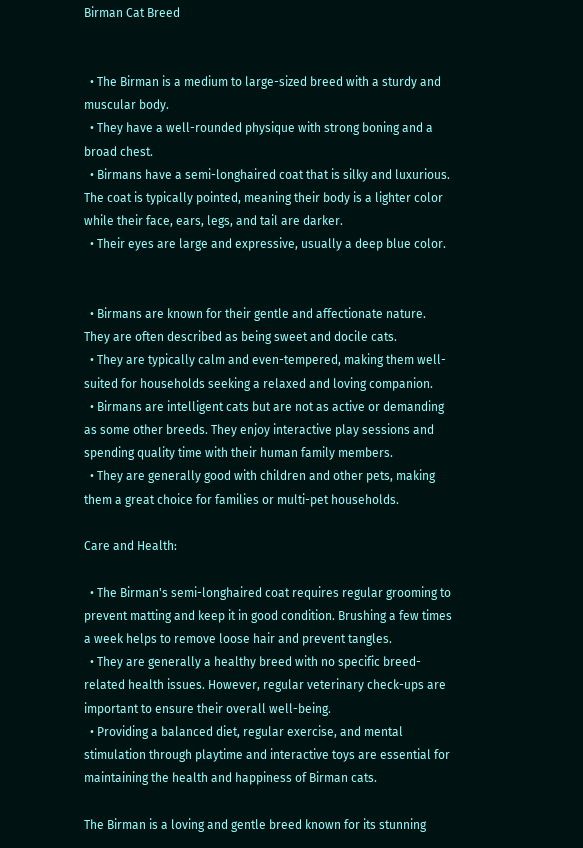Birman Cat Breed


  • The Birman is a medium to large-sized breed with a sturdy and muscular body.
  • They have a well-rounded physique with strong boning and a broad chest.
  • Birmans have a semi-longhaired coat that is silky and luxurious. The coat is typically pointed, meaning their body is a lighter color while their face, ears, legs, and tail are darker.
  • Their eyes are large and expressive, usually a deep blue color.


  • Birmans are known for their gentle and affectionate nature. They are often described as being sweet and docile cats.
  • They are typically calm and even-tempered, making them well-suited for households seeking a relaxed and loving companion.
  • Birmans are intelligent cats but are not as active or demanding as some other breeds. They enjoy interactive play sessions and spending quality time with their human family members.
  • They are generally good with children and other pets, making them a great choice for families or multi-pet households.

Care and Health:

  • The Birman's semi-longhaired coat requires regular grooming to prevent matting and keep it in good condition. Brushing a few times a week helps to remove loose hair and prevent tangles.
  • They are generally a healthy breed with no specific breed-related health issues. However, regular veterinary check-ups are important to ensure their overall well-being.
  • Providing a balanced diet, regular exercise, and mental stimulation through playtime and interactive toys are essential for maintaining the health and happiness of Birman cats.

The Birman is a loving and gentle breed known for its stunning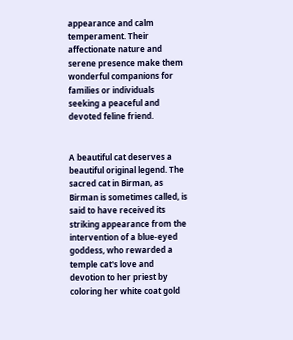appearance and calm temperament. Their affectionate nature and serene presence make them wonderful companions for families or individuals seeking a peaceful and devoted feline friend.


A beautiful cat deserves a beautiful original legend. The sacred cat in Birman, as Birman is sometimes called, is said to have received its striking appearance from the intervention of a blue-eyed goddess, who rewarded a temple cat's love and devotion to her priest by coloring her white coat gold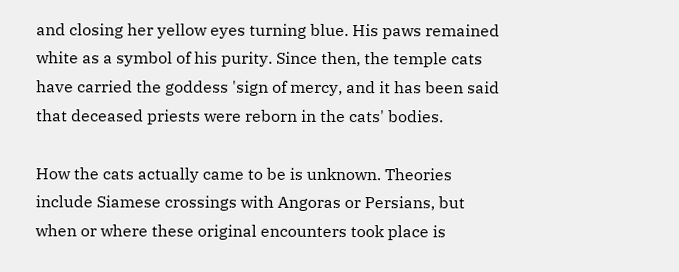and closing her yellow eyes turning blue. His paws remained white as a symbol of his purity. Since then, the temple cats have carried the goddess 'sign of mercy, and it has been said that deceased priests were reborn in the cats' bodies.

How the cats actually came to be is unknown. Theories include Siamese crossings with Angoras or Persians, but when or where these original encounters took place is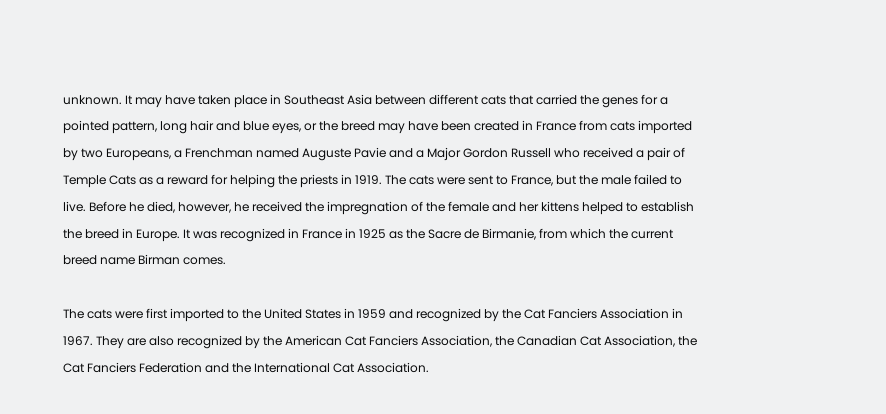unknown. It may have taken place in Southeast Asia between different cats that carried the genes for a pointed pattern, long hair and blue eyes, or the breed may have been created in France from cats imported by two Europeans, a Frenchman named Auguste Pavie and a Major Gordon Russell who received a pair of Temple Cats as a reward for helping the priests in 1919. The cats were sent to France, but the male failed to live. Before he died, however, he received the impregnation of the female and her kittens helped to establish the breed in Europe. It was recognized in France in 1925 as the Sacre de Birmanie, from which the current breed name Birman comes.

The cats were first imported to the United States in 1959 and recognized by the Cat Fanciers Association in 1967. They are also recognized by the American Cat Fanciers Association, the Canadian Cat Association, the Cat Fanciers Federation and the International Cat Association.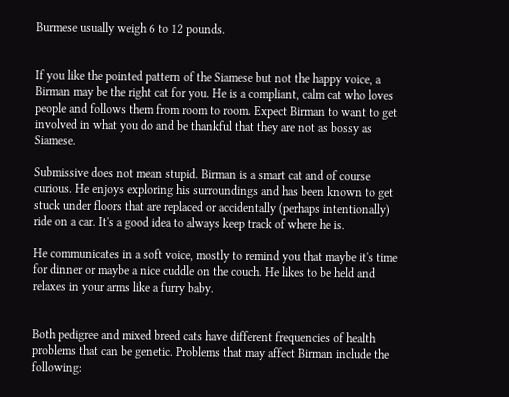Burmese usually weigh 6 to 12 pounds.


If you like the pointed pattern of the Siamese but not the happy voice, a Birman may be the right cat for you. He is a compliant, calm cat who loves people and follows them from room to room. Expect Birman to want to get involved in what you do and be thankful that they are not as bossy as Siamese.

Submissive does not mean stupid. Birman is a smart cat and of course curious. He enjoys exploring his surroundings and has been known to get stuck under floors that are replaced or accidentally (perhaps intentionally) ride on a car. It's a good idea to always keep track of where he is.

He communicates in a soft voice, mostly to remind you that maybe it's time for dinner or maybe a nice cuddle on the couch. He likes to be held and relaxes in your arms like a furry baby.


Both pedigree and mixed breed cats have different frequencies of health problems that can be genetic. Problems that may affect Birman include the following: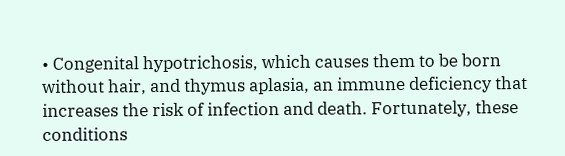• Congenital hypotrichosis, which causes them to be born without hair, and thymus aplasia, an immune deficiency that increases the risk of infection and death. Fortunately, these conditions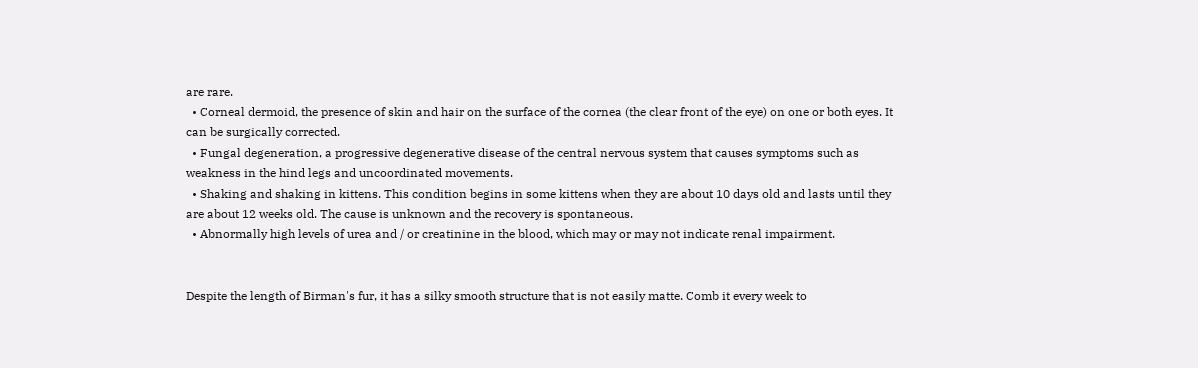are rare.
  • Corneal dermoid, the presence of skin and hair on the surface of the cornea (the clear front of the eye) on one or both eyes. It can be surgically corrected.
  • Fungal degeneration, a progressive degenerative disease of the central nervous system that causes symptoms such as weakness in the hind legs and uncoordinated movements.
  • Shaking and shaking in kittens. This condition begins in some kittens when they are about 10 days old and lasts until they are about 12 weeks old. The cause is unknown and the recovery is spontaneous.
  • Abnormally high levels of urea and / or creatinine in the blood, which may or may not indicate renal impairment.


Despite the length of Birman's fur, it has a silky smooth structure that is not easily matte. Comb it every week to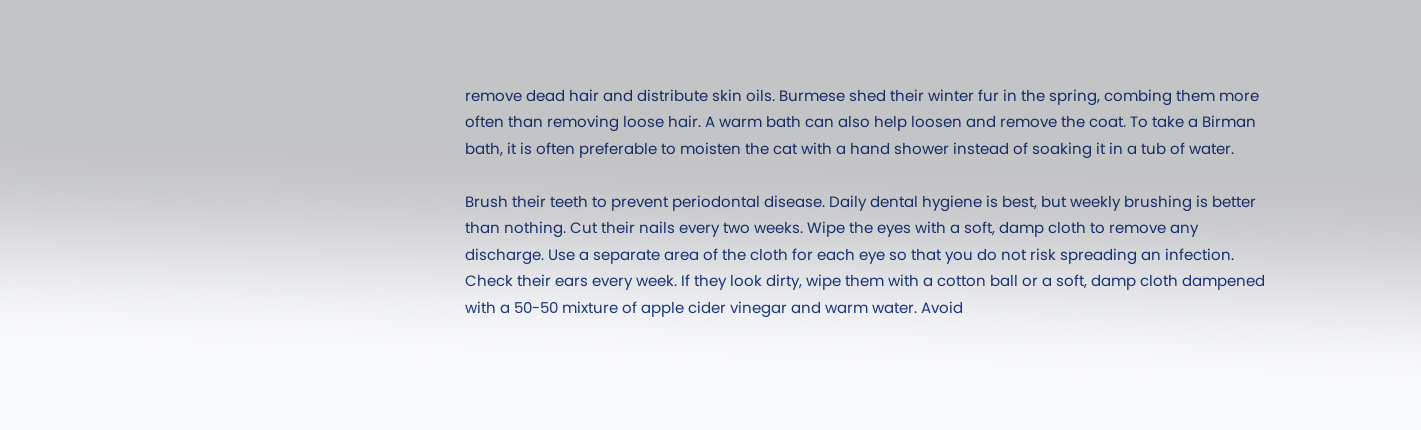remove dead hair and distribute skin oils. Burmese shed their winter fur in the spring, combing them more often than removing loose hair. A warm bath can also help loosen and remove the coat. To take a Birman bath, it is often preferable to moisten the cat with a hand shower instead of soaking it in a tub of water.

Brush their teeth to prevent periodontal disease. Daily dental hygiene is best, but weekly brushing is better than nothing. Cut their nails every two weeks. Wipe the eyes with a soft, damp cloth to remove any discharge. Use a separate area of the cloth for each eye so that you do not risk spreading an infection. Check their ears every week. If they look dirty, wipe them with a cotton ball or a soft, damp cloth dampened with a 50-50 mixture of apple cider vinegar and warm water. Avoid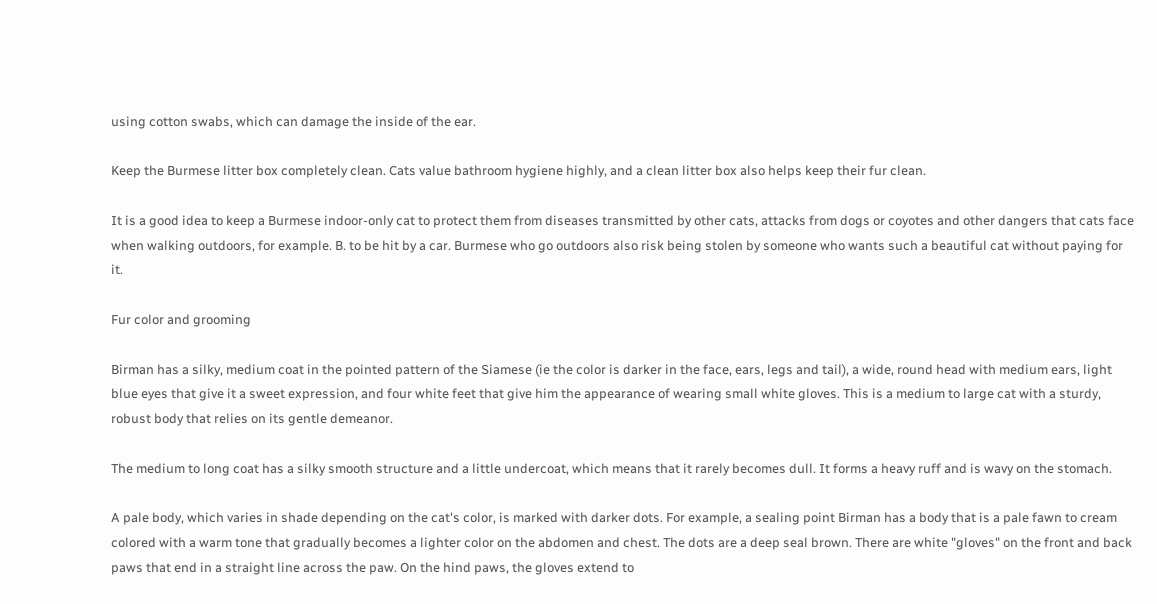using cotton swabs, which can damage the inside of the ear.

Keep the Burmese litter box completely clean. Cats value bathroom hygiene highly, and a clean litter box also helps keep their fur clean.

It is a good idea to keep a Burmese indoor-only cat to protect them from diseases transmitted by other cats, attacks from dogs or coyotes and other dangers that cats face when walking outdoors, for example. B. to be hit by a car. Burmese who go outdoors also risk being stolen by someone who wants such a beautiful cat without paying for it.

Fur color and grooming

Birman has a silky, medium coat in the pointed pattern of the Siamese (ie the color is darker in the face, ears, legs and tail), a wide, round head with medium ears, light blue eyes that give it a sweet expression, and four white feet that give him the appearance of wearing small white gloves. This is a medium to large cat with a sturdy, robust body that relies on its gentle demeanor.

The medium to long coat has a silky smooth structure and a little undercoat, which means that it rarely becomes dull. It forms a heavy ruff and is wavy on the stomach.

A pale body, which varies in shade depending on the cat's color, is marked with darker dots. For example, a sealing point Birman has a body that is a pale fawn to cream colored with a warm tone that gradually becomes a lighter color on the abdomen and chest. The dots are a deep seal brown. There are white "gloves" on the front and back paws that end in a straight line across the paw. On the hind paws, the gloves extend to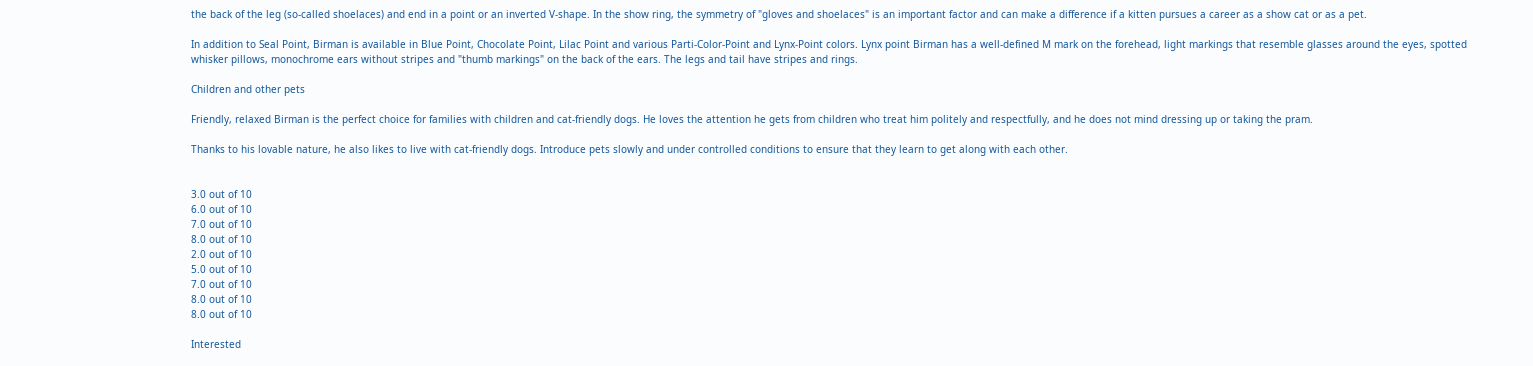the back of the leg (so-called shoelaces) and end in a point or an inverted V-shape. In the show ring, the symmetry of "gloves and shoelaces" is an important factor and can make a difference if a kitten pursues a career as a show cat or as a pet.

In addition to Seal Point, Birman is available in Blue Point, Chocolate Point, Lilac Point and various Parti-Color-Point and Lynx-Point colors. Lynx point Birman has a well-defined M mark on the forehead, light markings that resemble glasses around the eyes, spotted whisker pillows, monochrome ears without stripes and "thumb markings" on the back of the ears. The legs and tail have stripes and rings.

Children and other pets

Friendly, relaxed Birman is the perfect choice for families with children and cat-friendly dogs. He loves the attention he gets from children who treat him politely and respectfully, and he does not mind dressing up or taking the pram.

Thanks to his lovable nature, he also likes to live with cat-friendly dogs. Introduce pets slowly and under controlled conditions to ensure that they learn to get along with each other.


3.0 out of 10
6.0 out of 10
7.0 out of 10
8.0 out of 10
2.0 out of 10
5.0 out of 10
7.0 out of 10
8.0 out of 10
8.0 out of 10

Interested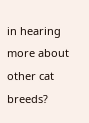in hearing more about other cat breeds?